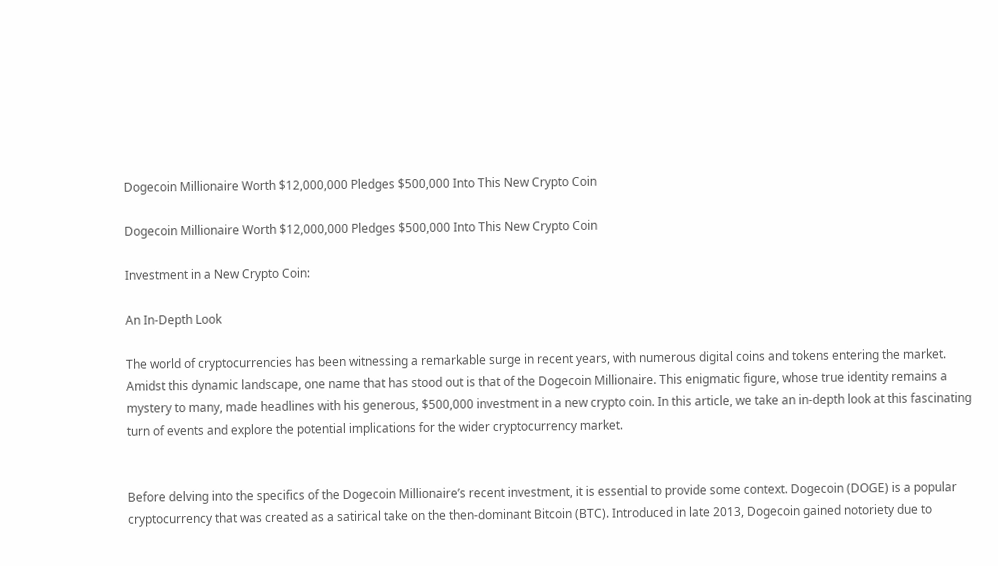Dogecoin Millionaire Worth $12,000,000 Pledges $500,000 Into This New Crypto Coin

Dogecoin Millionaire Worth $12,000,000 Pledges $500,000 Into This New Crypto Coin

Investment in a New Crypto Coin:

An In-Depth Look

The world of cryptocurrencies has been witnessing a remarkable surge in recent years, with numerous digital coins and tokens entering the market. Amidst this dynamic landscape, one name that has stood out is that of the Dogecoin Millionaire. This enigmatic figure, whose true identity remains a mystery to many, made headlines with his generous, $500,000 investment in a new crypto coin. In this article, we take an in-depth look at this fascinating turn of events and explore the potential implications for the wider cryptocurrency market.


Before delving into the specifics of the Dogecoin Millionaire’s recent investment, it is essential to provide some context. Dogecoin (DOGE) is a popular cryptocurrency that was created as a satirical take on the then-dominant Bitcoin (BTC). Introduced in late 2013, Dogecoin gained notoriety due to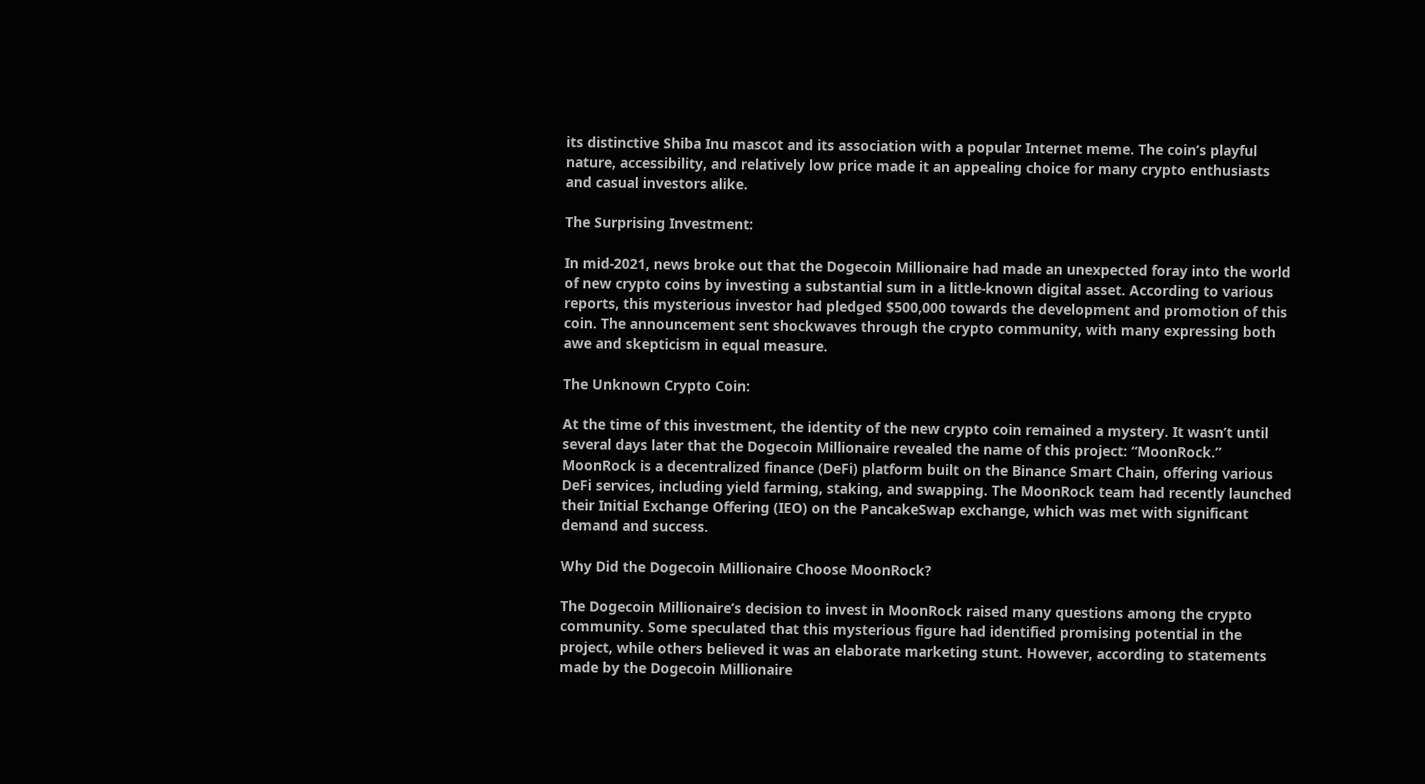its distinctive Shiba Inu mascot and its association with a popular Internet meme. The coin’s playful nature, accessibility, and relatively low price made it an appealing choice for many crypto enthusiasts and casual investors alike.

The Surprising Investment:

In mid-2021, news broke out that the Dogecoin Millionaire had made an unexpected foray into the world of new crypto coins by investing a substantial sum in a little-known digital asset. According to various reports, this mysterious investor had pledged $500,000 towards the development and promotion of this coin. The announcement sent shockwaves through the crypto community, with many expressing both awe and skepticism in equal measure.

The Unknown Crypto Coin:

At the time of this investment, the identity of the new crypto coin remained a mystery. It wasn’t until several days later that the Dogecoin Millionaire revealed the name of this project: “MoonRock.” MoonRock is a decentralized finance (DeFi) platform built on the Binance Smart Chain, offering various DeFi services, including yield farming, staking, and swapping. The MoonRock team had recently launched their Initial Exchange Offering (IEO) on the PancakeSwap exchange, which was met with significant demand and success.

Why Did the Dogecoin Millionaire Choose MoonRock?

The Dogecoin Millionaire’s decision to invest in MoonRock raised many questions among the crypto community. Some speculated that this mysterious figure had identified promising potential in the project, while others believed it was an elaborate marketing stunt. However, according to statements made by the Dogecoin Millionaire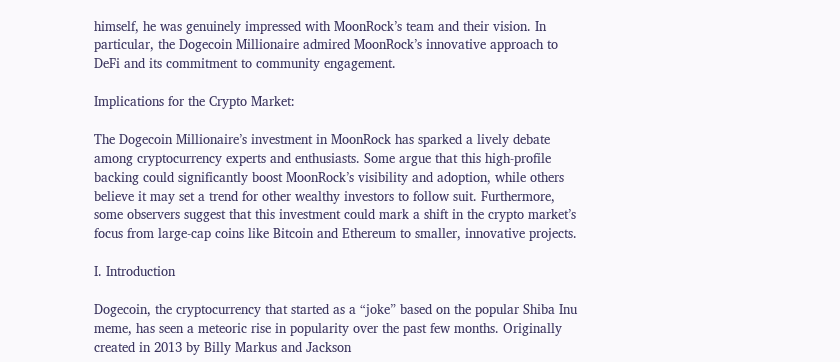himself, he was genuinely impressed with MoonRock’s team and their vision. In particular, the Dogecoin Millionaire admired MoonRock’s innovative approach to DeFi and its commitment to community engagement.

Implications for the Crypto Market:

The Dogecoin Millionaire’s investment in MoonRock has sparked a lively debate among cryptocurrency experts and enthusiasts. Some argue that this high-profile backing could significantly boost MoonRock’s visibility and adoption, while others believe it may set a trend for other wealthy investors to follow suit. Furthermore, some observers suggest that this investment could mark a shift in the crypto market’s focus from large-cap coins like Bitcoin and Ethereum to smaller, innovative projects.

I. Introduction

Dogecoin, the cryptocurrency that started as a “joke” based on the popular Shiba Inu meme, has seen a meteoric rise in popularity over the past few months. Originally created in 2013 by Billy Markus and Jackson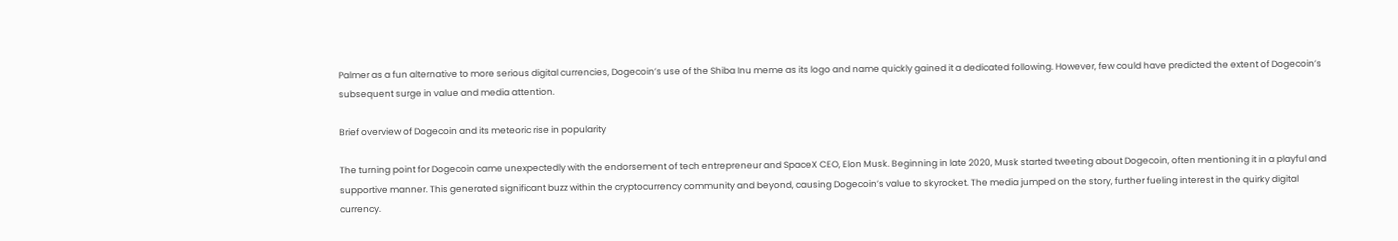Palmer as a fun alternative to more serious digital currencies, Dogecoin’s use of the Shiba Inu meme as its logo and name quickly gained it a dedicated following. However, few could have predicted the extent of Dogecoin’s subsequent surge in value and media attention.

Brief overview of Dogecoin and its meteoric rise in popularity

The turning point for Dogecoin came unexpectedly with the endorsement of tech entrepreneur and SpaceX CEO, Elon Musk. Beginning in late 2020, Musk started tweeting about Dogecoin, often mentioning it in a playful and supportive manner. This generated significant buzz within the cryptocurrency community and beyond, causing Dogecoin’s value to skyrocket. The media jumped on the story, further fueling interest in the quirky digital currency.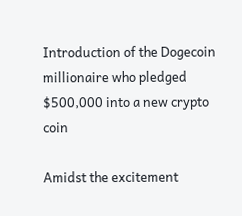Introduction of the Dogecoin millionaire who pledged $500,000 into a new crypto coin

Amidst the excitement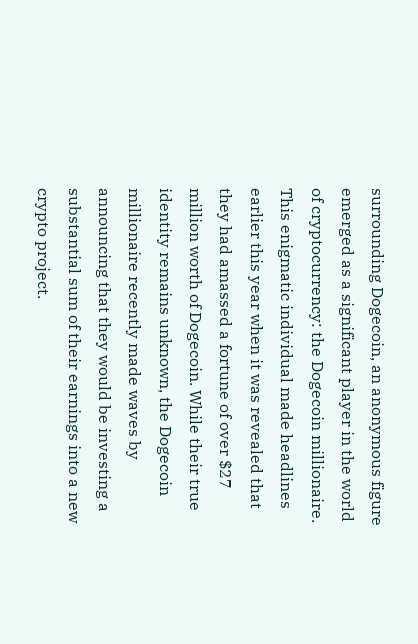surrounding Dogecoin, an anonymous figure emerged as a significant player in the world of cryptocurrency: the Dogecoin millionaire. This enigmatic individual made headlines earlier this year when it was revealed that they had amassed a fortune of over $27 million worth of Dogecoin. While their true identity remains unknown, the Dogecoin millionaire recently made waves by announcing that they would be investing a substantial sum of their earnings into a new crypto project.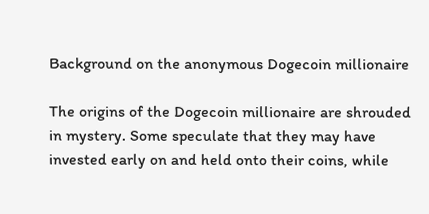Background on the anonymous Dogecoin millionaire

The origins of the Dogecoin millionaire are shrouded in mystery. Some speculate that they may have invested early on and held onto their coins, while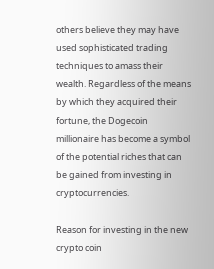others believe they may have used sophisticated trading techniques to amass their wealth. Regardless of the means by which they acquired their fortune, the Dogecoin millionaire has become a symbol of the potential riches that can be gained from investing in cryptocurrencies.

Reason for investing in the new crypto coin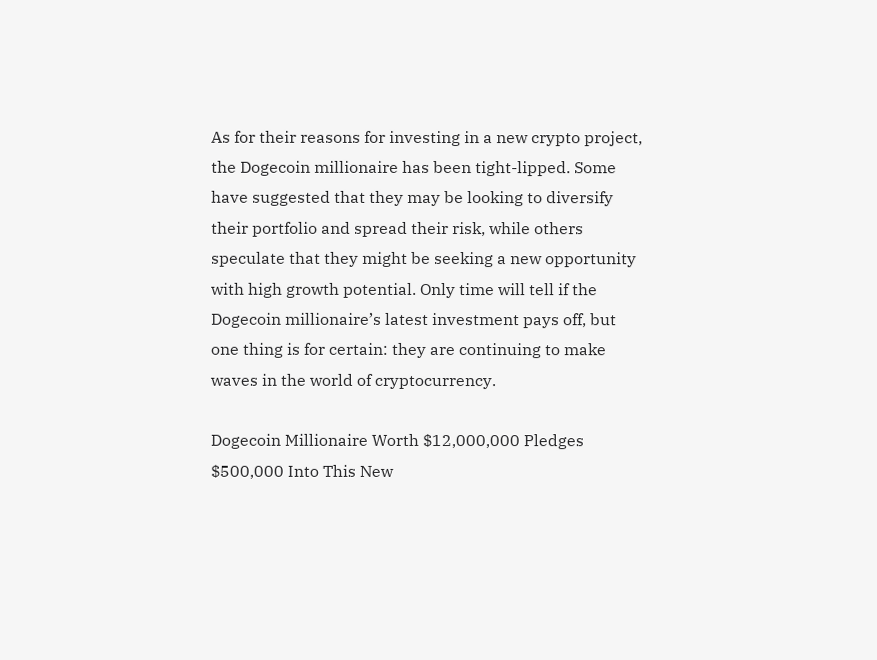As for their reasons for investing in a new crypto project, the Dogecoin millionaire has been tight-lipped. Some have suggested that they may be looking to diversify their portfolio and spread their risk, while others speculate that they might be seeking a new opportunity with high growth potential. Only time will tell if the Dogecoin millionaire’s latest investment pays off, but one thing is for certain: they are continuing to make waves in the world of cryptocurrency.

Dogecoin Millionaire Worth $12,000,000 Pledges $500,000 Into This New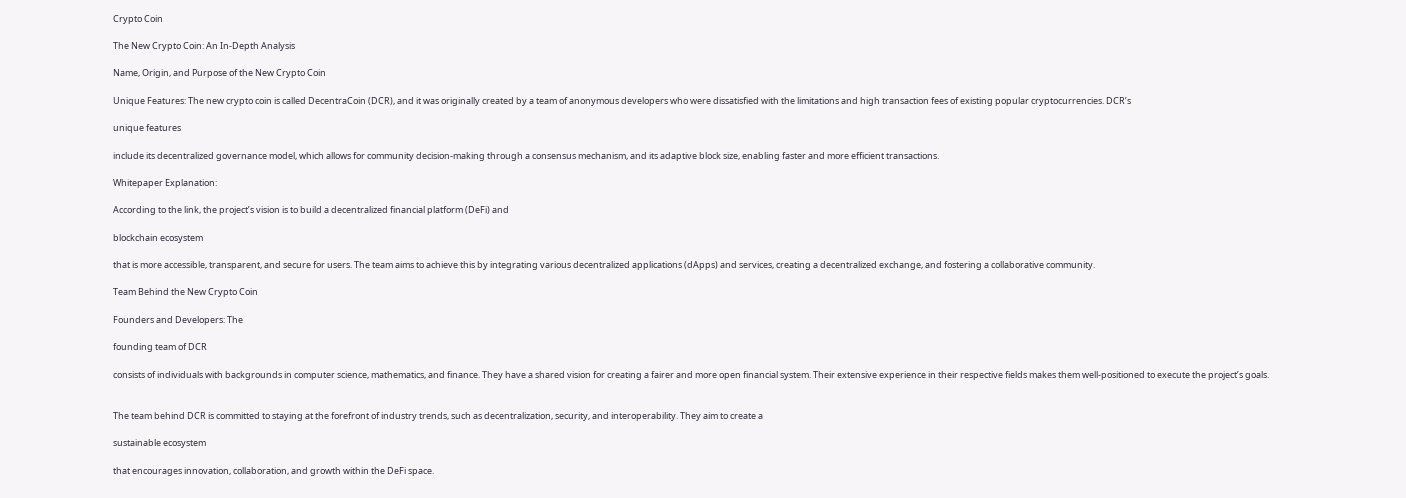Crypto Coin

The New Crypto Coin: An In-Depth Analysis

Name, Origin, and Purpose of the New Crypto Coin

Unique Features: The new crypto coin is called DecentraCoin (DCR), and it was originally created by a team of anonymous developers who were dissatisfied with the limitations and high transaction fees of existing popular cryptocurrencies. DCR’s

unique features

include its decentralized governance model, which allows for community decision-making through a consensus mechanism, and its adaptive block size, enabling faster and more efficient transactions.

Whitepaper Explanation:

According to the link, the project’s vision is to build a decentralized financial platform (DeFi) and

blockchain ecosystem

that is more accessible, transparent, and secure for users. The team aims to achieve this by integrating various decentralized applications (dApps) and services, creating a decentralized exchange, and fostering a collaborative community.

Team Behind the New Crypto Coin

Founders and Developers: The

founding team of DCR

consists of individuals with backgrounds in computer science, mathematics, and finance. They have a shared vision for creating a fairer and more open financial system. Their extensive experience in their respective fields makes them well-positioned to execute the project’s goals.


The team behind DCR is committed to staying at the forefront of industry trends, such as decentralization, security, and interoperability. They aim to create a

sustainable ecosystem

that encourages innovation, collaboration, and growth within the DeFi space.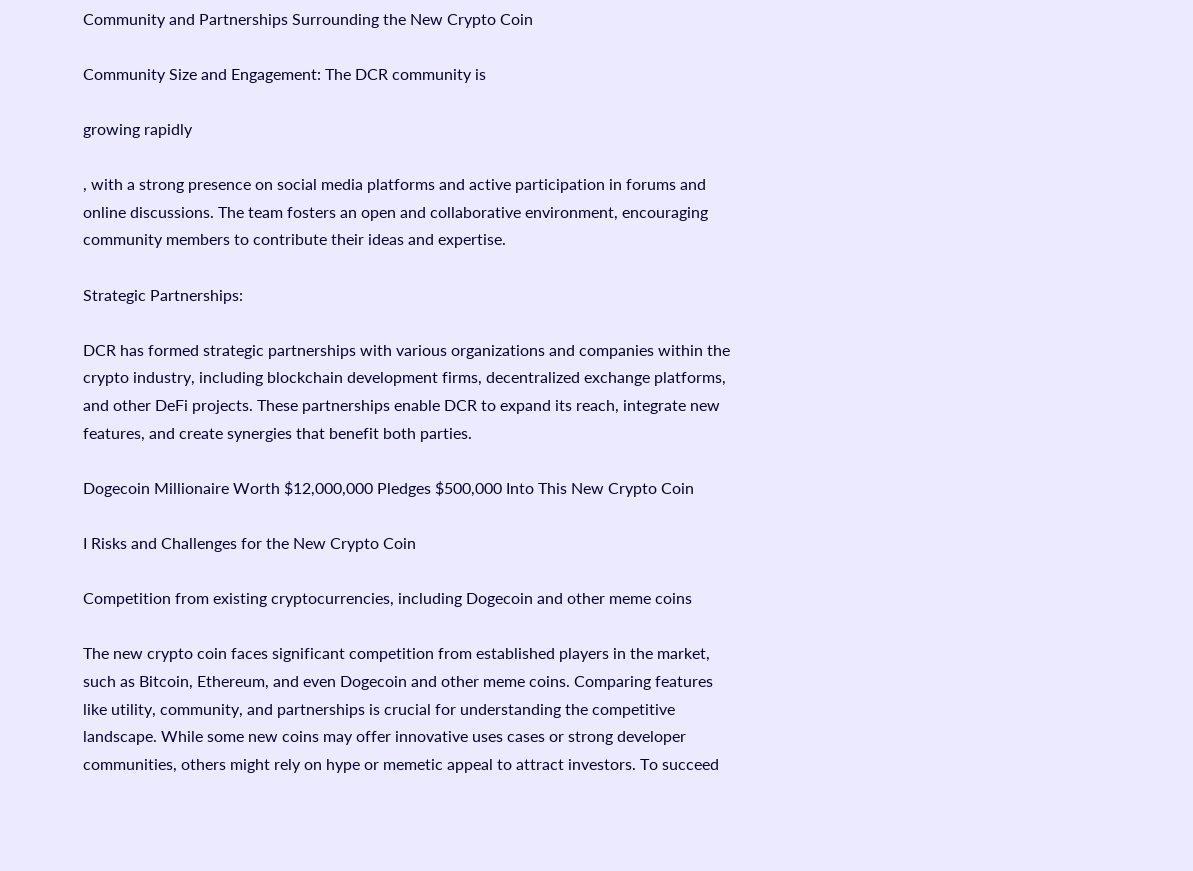Community and Partnerships Surrounding the New Crypto Coin

Community Size and Engagement: The DCR community is

growing rapidly

, with a strong presence on social media platforms and active participation in forums and online discussions. The team fosters an open and collaborative environment, encouraging community members to contribute their ideas and expertise.

Strategic Partnerships:

DCR has formed strategic partnerships with various organizations and companies within the crypto industry, including blockchain development firms, decentralized exchange platforms, and other DeFi projects. These partnerships enable DCR to expand its reach, integrate new features, and create synergies that benefit both parties.

Dogecoin Millionaire Worth $12,000,000 Pledges $500,000 Into This New Crypto Coin

I Risks and Challenges for the New Crypto Coin

Competition from existing cryptocurrencies, including Dogecoin and other meme coins

The new crypto coin faces significant competition from established players in the market, such as Bitcoin, Ethereum, and even Dogecoin and other meme coins. Comparing features like utility, community, and partnerships is crucial for understanding the competitive landscape. While some new coins may offer innovative uses cases or strong developer communities, others might rely on hype or memetic appeal to attract investors. To succeed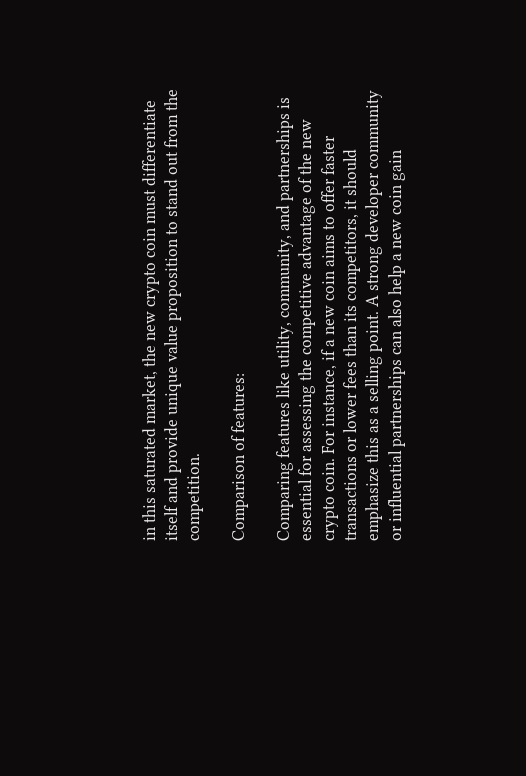in this saturated market, the new crypto coin must differentiate itself and provide unique value proposition to stand out from the competition.

Comparison of features:

Comparing features like utility, community, and partnerships is essential for assessing the competitive advantage of the new crypto coin. For instance, if a new coin aims to offer faster transactions or lower fees than its competitors, it should emphasize this as a selling point. A strong developer community or influential partnerships can also help a new coin gain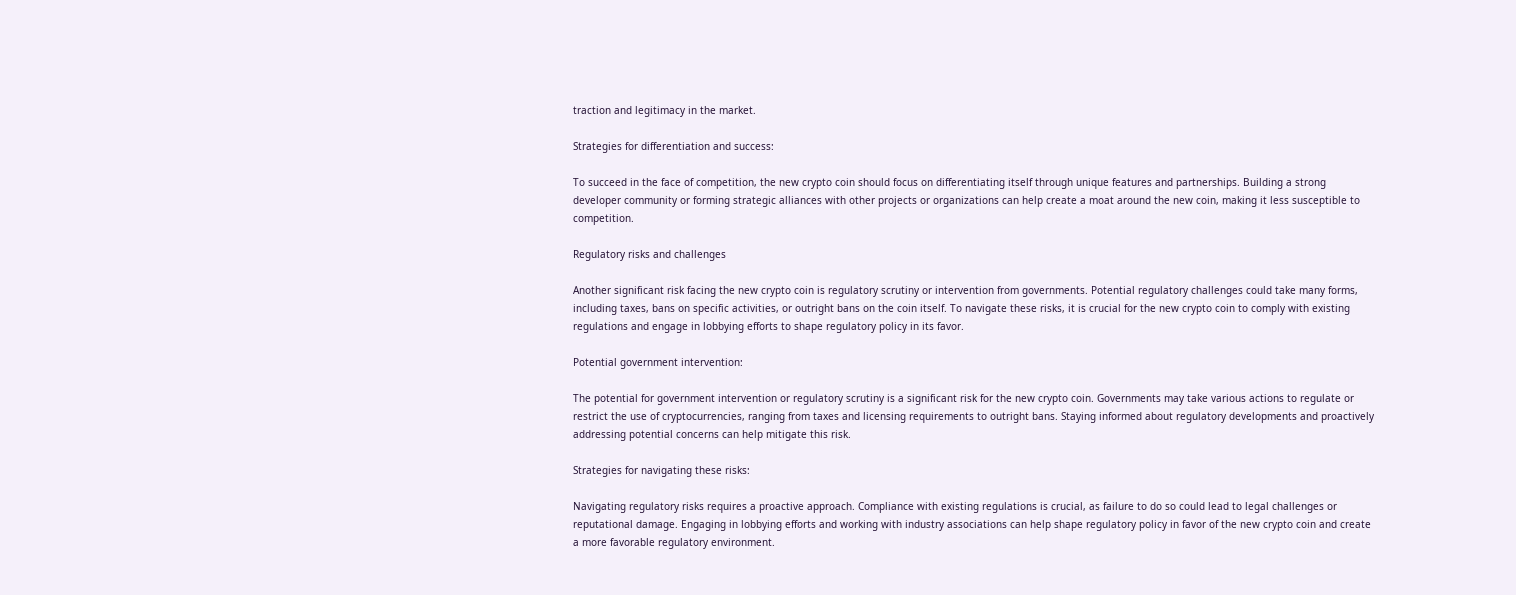traction and legitimacy in the market.

Strategies for differentiation and success:

To succeed in the face of competition, the new crypto coin should focus on differentiating itself through unique features and partnerships. Building a strong developer community or forming strategic alliances with other projects or organizations can help create a moat around the new coin, making it less susceptible to competition.

Regulatory risks and challenges

Another significant risk facing the new crypto coin is regulatory scrutiny or intervention from governments. Potential regulatory challenges could take many forms, including taxes, bans on specific activities, or outright bans on the coin itself. To navigate these risks, it is crucial for the new crypto coin to comply with existing regulations and engage in lobbying efforts to shape regulatory policy in its favor.

Potential government intervention:

The potential for government intervention or regulatory scrutiny is a significant risk for the new crypto coin. Governments may take various actions to regulate or restrict the use of cryptocurrencies, ranging from taxes and licensing requirements to outright bans. Staying informed about regulatory developments and proactively addressing potential concerns can help mitigate this risk.

Strategies for navigating these risks:

Navigating regulatory risks requires a proactive approach. Compliance with existing regulations is crucial, as failure to do so could lead to legal challenges or reputational damage. Engaging in lobbying efforts and working with industry associations can help shape regulatory policy in favor of the new crypto coin and create a more favorable regulatory environment.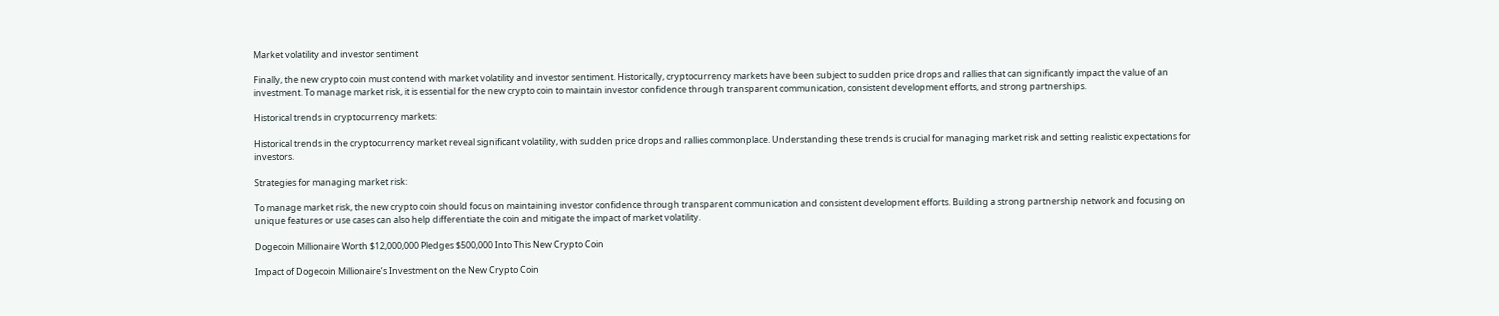Market volatility and investor sentiment

Finally, the new crypto coin must contend with market volatility and investor sentiment. Historically, cryptocurrency markets have been subject to sudden price drops and rallies that can significantly impact the value of an investment. To manage market risk, it is essential for the new crypto coin to maintain investor confidence through transparent communication, consistent development efforts, and strong partnerships.

Historical trends in cryptocurrency markets:

Historical trends in the cryptocurrency market reveal significant volatility, with sudden price drops and rallies commonplace. Understanding these trends is crucial for managing market risk and setting realistic expectations for investors.

Strategies for managing market risk:

To manage market risk, the new crypto coin should focus on maintaining investor confidence through transparent communication and consistent development efforts. Building a strong partnership network and focusing on unique features or use cases can also help differentiate the coin and mitigate the impact of market volatility.

Dogecoin Millionaire Worth $12,000,000 Pledges $500,000 Into This New Crypto Coin

Impact of Dogecoin Millionaire’s Investment on the New Crypto Coin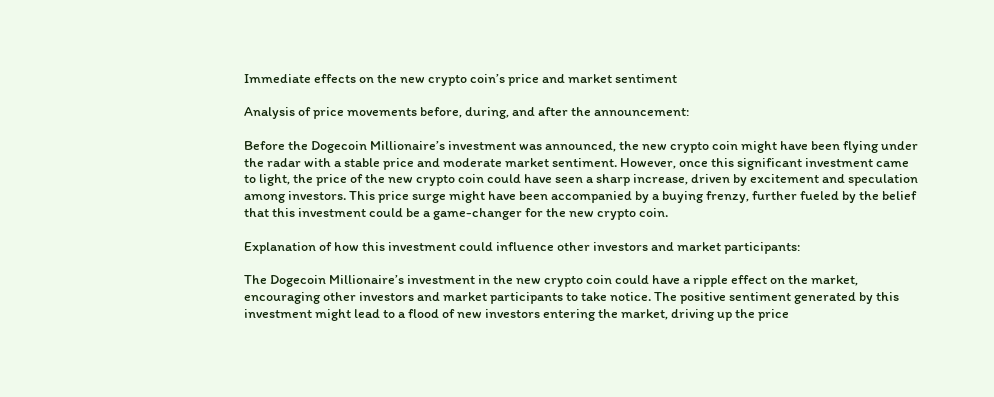Immediate effects on the new crypto coin’s price and market sentiment

Analysis of price movements before, during, and after the announcement:

Before the Dogecoin Millionaire’s investment was announced, the new crypto coin might have been flying under the radar with a stable price and moderate market sentiment. However, once this significant investment came to light, the price of the new crypto coin could have seen a sharp increase, driven by excitement and speculation among investors. This price surge might have been accompanied by a buying frenzy, further fueled by the belief that this investment could be a game-changer for the new crypto coin.

Explanation of how this investment could influence other investors and market participants:

The Dogecoin Millionaire’s investment in the new crypto coin could have a ripple effect on the market, encouraging other investors and market participants to take notice. The positive sentiment generated by this investment might lead to a flood of new investors entering the market, driving up the price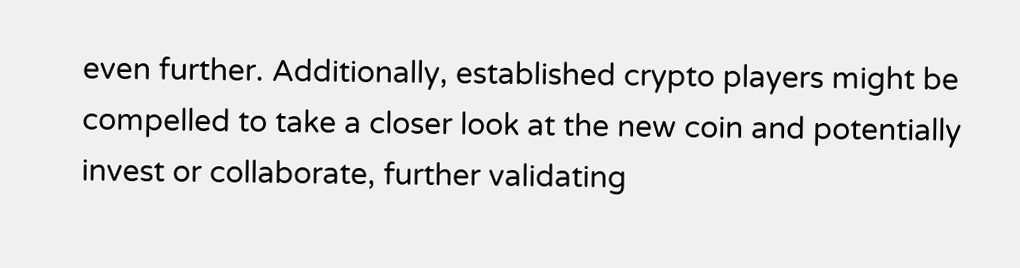even further. Additionally, established crypto players might be compelled to take a closer look at the new coin and potentially invest or collaborate, further validating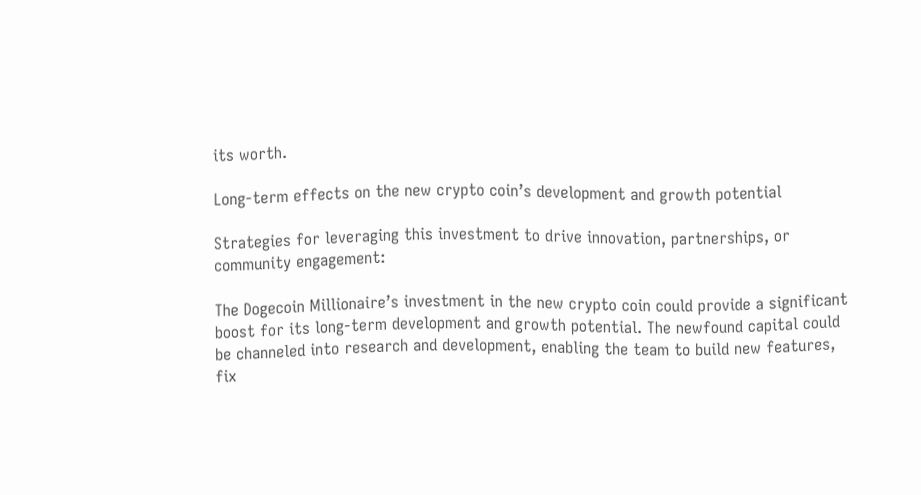its worth.

Long-term effects on the new crypto coin’s development and growth potential

Strategies for leveraging this investment to drive innovation, partnerships, or community engagement:

The Dogecoin Millionaire’s investment in the new crypto coin could provide a significant boost for its long-term development and growth potential. The newfound capital could be channeled into research and development, enabling the team to build new features, fix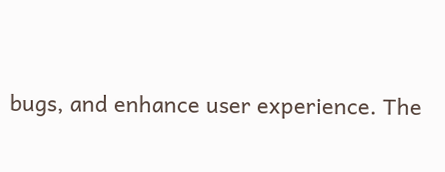bugs, and enhance user experience. The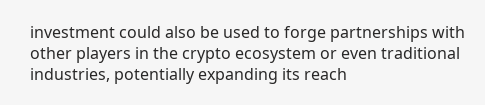investment could also be used to forge partnerships with other players in the crypto ecosystem or even traditional industries, potentially expanding its reach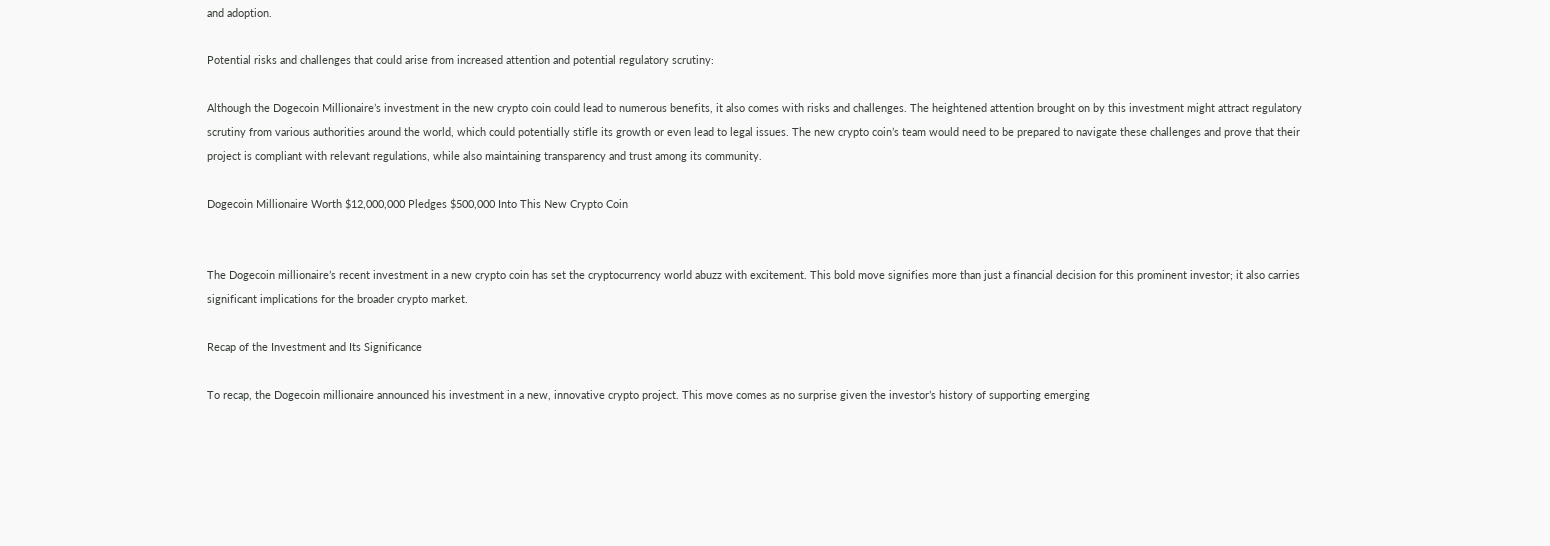and adoption.

Potential risks and challenges that could arise from increased attention and potential regulatory scrutiny:

Although the Dogecoin Millionaire’s investment in the new crypto coin could lead to numerous benefits, it also comes with risks and challenges. The heightened attention brought on by this investment might attract regulatory scrutiny from various authorities around the world, which could potentially stifle its growth or even lead to legal issues. The new crypto coin’s team would need to be prepared to navigate these challenges and prove that their project is compliant with relevant regulations, while also maintaining transparency and trust among its community.

Dogecoin Millionaire Worth $12,000,000 Pledges $500,000 Into This New Crypto Coin


The Dogecoin millionaire’s recent investment in a new crypto coin has set the cryptocurrency world abuzz with excitement. This bold move signifies more than just a financial decision for this prominent investor; it also carries significant implications for the broader crypto market.

Recap of the Investment and Its Significance

To recap, the Dogecoin millionaire announced his investment in a new, innovative crypto project. This move comes as no surprise given the investor’s history of supporting emerging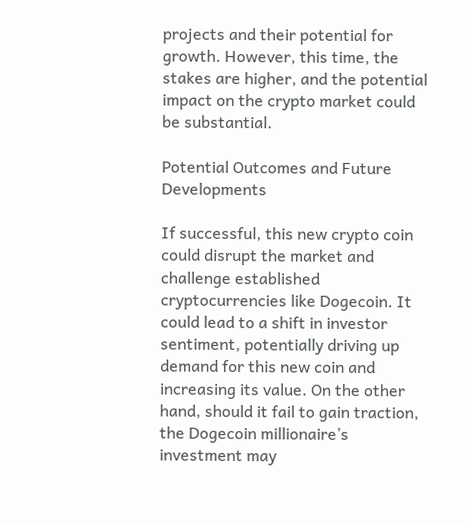projects and their potential for growth. However, this time, the stakes are higher, and the potential impact on the crypto market could be substantial.

Potential Outcomes and Future Developments

If successful, this new crypto coin could disrupt the market and challenge established cryptocurrencies like Dogecoin. It could lead to a shift in investor sentiment, potentially driving up demand for this new coin and increasing its value. On the other hand, should it fail to gain traction, the Dogecoin millionaire’s investment may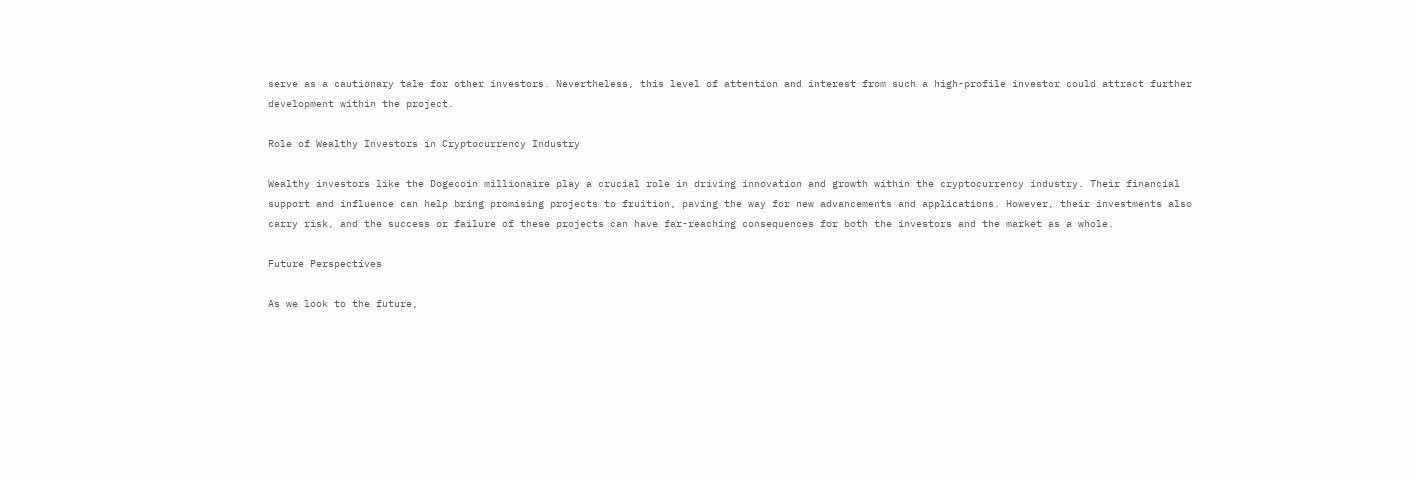serve as a cautionary tale for other investors. Nevertheless, this level of attention and interest from such a high-profile investor could attract further development within the project.

Role of Wealthy Investors in Cryptocurrency Industry

Wealthy investors like the Dogecoin millionaire play a crucial role in driving innovation and growth within the cryptocurrency industry. Their financial support and influence can help bring promising projects to fruition, paving the way for new advancements and applications. However, their investments also carry risk, and the success or failure of these projects can have far-reaching consequences for both the investors and the market as a whole.

Future Perspectives

As we look to the future,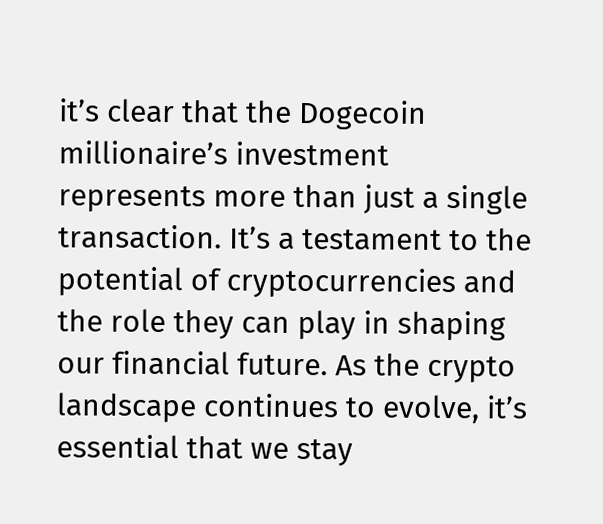it’s clear that the Dogecoin millionaire’s investment represents more than just a single transaction. It’s a testament to the potential of cryptocurrencies and the role they can play in shaping our financial future. As the crypto landscape continues to evolve, it’s essential that we stay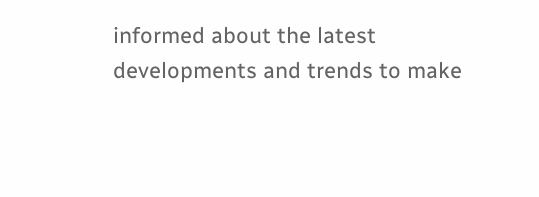informed about the latest developments and trends to make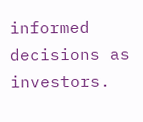informed decisions as investors.